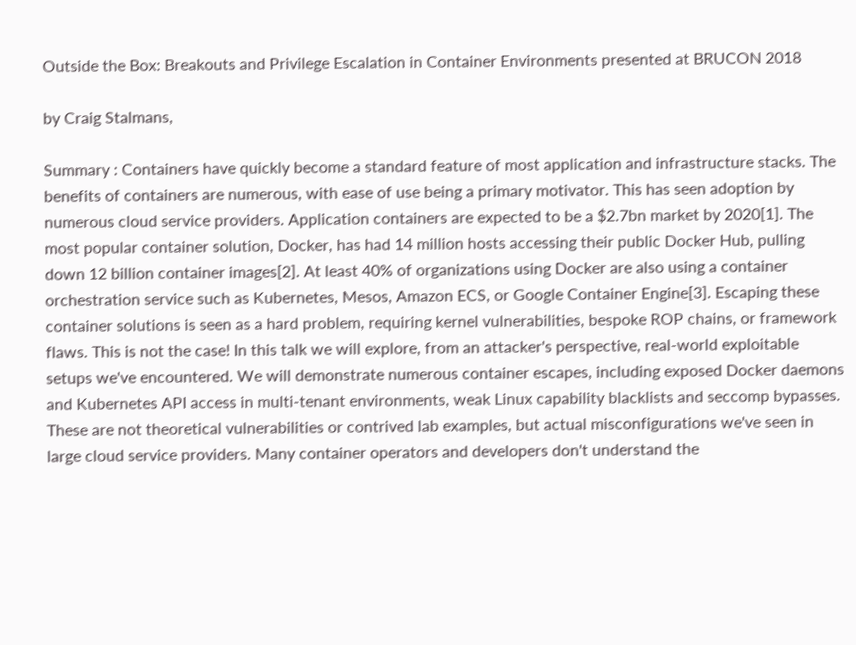Outside the Box: Breakouts and Privilege Escalation in Container Environments presented at BRUCON 2018

by Craig Stalmans,

Summary : Containers have quickly become a standard feature of most application and infrastructure stacks. The benefits of containers are numerous, with ease of use being a primary motivator. This has seen adoption by numerous cloud service providers. Application containers are expected to be a $2.7bn market by 2020[1]. The most popular container solution, Docker, has had 14 million hosts accessing their public Docker Hub, pulling down 12 billion container images[2]. At least 40% of organizations using Docker are also using a container orchestration service such as Kubernetes, Mesos, Amazon ECS, or Google Container Engine[3]. Escaping these container solutions is seen as a hard problem, requiring kernel vulnerabilities, bespoke ROP chains, or framework flaws. This is not the case! In this talk we will explore, from an attacker's perspective, real-world exploitable setups we've encountered. We will demonstrate numerous container escapes, including exposed Docker daemons and Kubernetes API access in multi-tenant environments, weak Linux capability blacklists and seccomp bypasses. These are not theoretical vulnerabilities or contrived lab examples, but actual misconfigurations we've seen in large cloud service providers. Many container operators and developers don't understand the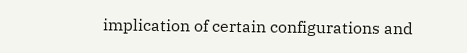implication of certain configurations and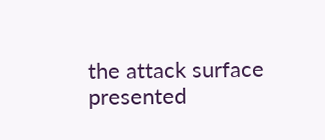the attack surface presented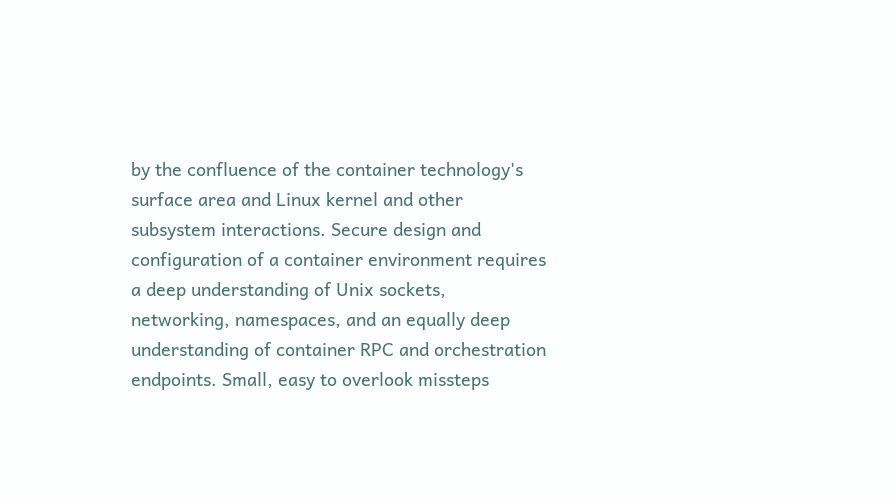by the confluence of the container technology's surface area and Linux kernel and other subsystem interactions. Secure design and configuration of a container environment requires a deep understanding of Unix sockets, networking, namespaces, and an equally deep understanding of container RPC and orchestration endpoints. Small, easy to overlook missteps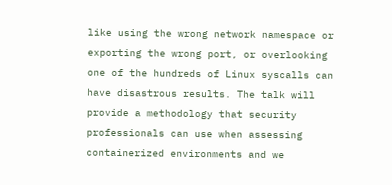like using the wrong network namespace or exporting the wrong port, or overlooking one of the hundreds of Linux syscalls can have disastrous results. The talk will provide a methodology that security professionals can use when assessing containerized environments and we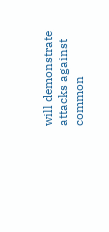will demonstrate attacks against common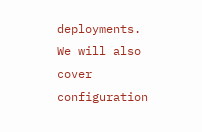deployments. We will also cover configuration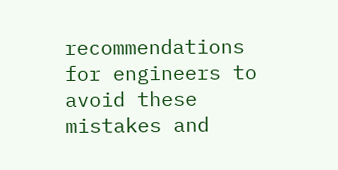recommendations for engineers to avoid these mistakes and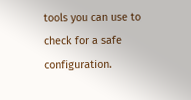tools you can use to check for a safe configuration.